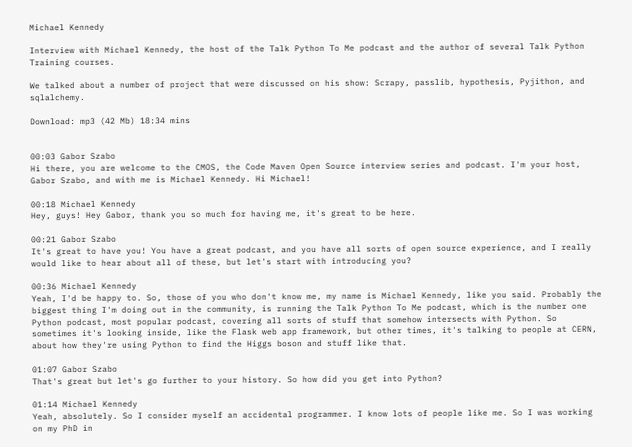Michael Kennedy

Interview with Michael Kennedy, the host of the Talk Python To Me podcast and the author of several Talk Python Training courses.

We talked about a number of project that were discussed on his show: Scrapy, passlib, hypothesis, Pyjithon, and sqlalchemy.

Download: mp3 (42 Mb) 18:34 mins


00:03 Gabor Szabo
Hi there, you are welcome to the CMOS, the Code Maven Open Source interview series and podcast. I'm your host, Gabor Szabo, and with me is Michael Kennedy. Hi Michael!

00:18 Michael Kennedy
Hey, guys! Hey Gabor, thank you so much for having me, it's great to be here.

00:21 Gabor Szabo
It's great to have you! You have a great podcast, and you have all sorts of open source experience, and I really would like to hear about all of these, but let's start with introducing you?

00:36 Michael Kennedy
Yeah, I'd be happy to. So, those of you who don't know me, my name is Michael Kennedy, like you said. Probably the biggest thing I'm doing out in the community, is running the Talk Python To Me podcast, which is the number one Python podcast, most popular podcast, covering all sorts of stuff that somehow intersects with Python. So sometimes it's looking inside, like the Flask web app framework, but other times, it's talking to people at CERN, about how they're using Python to find the Higgs boson and stuff like that.

01:07 Gabor Szabo
That's great but let's go further to your history. So how did you get into Python?

01:14 Michael Kennedy
Yeah, absolutely. So I consider myself an accidental programmer. I know lots of people like me. So I was working on my PhD in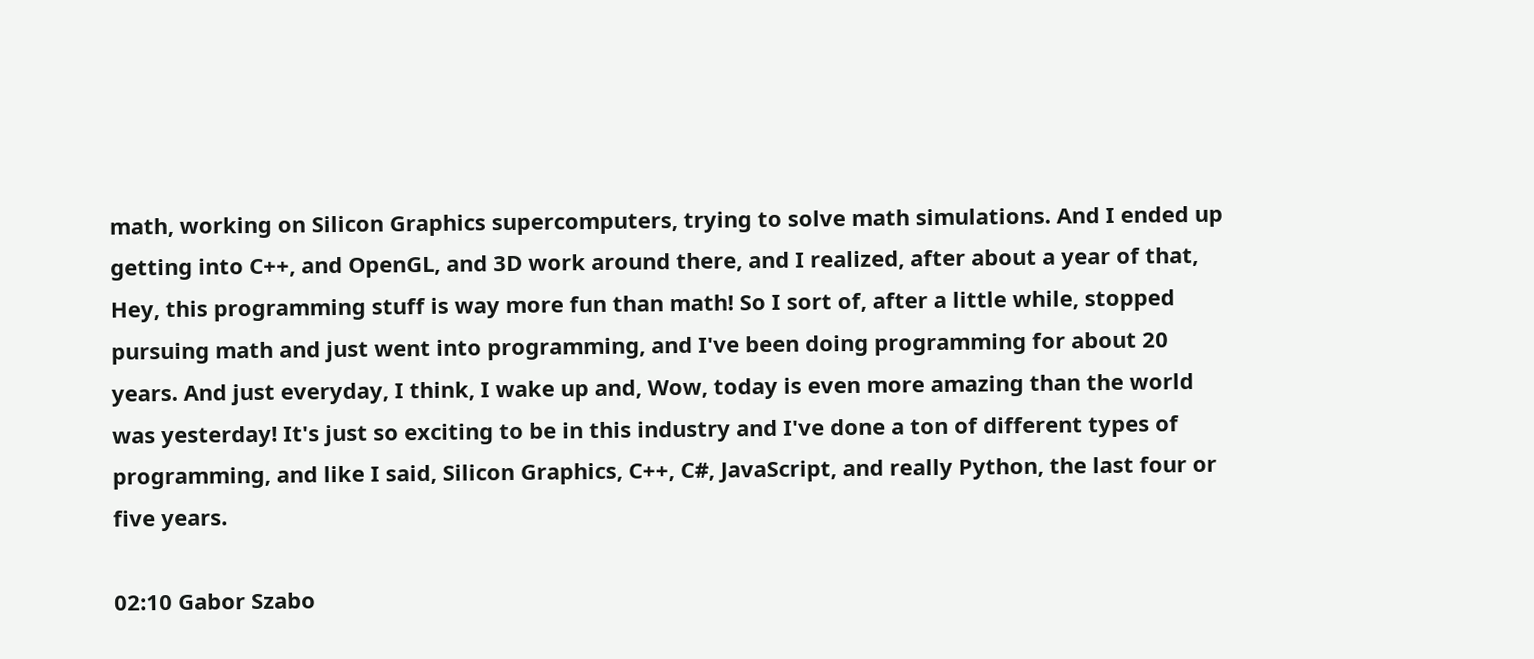math, working on Silicon Graphics supercomputers, trying to solve math simulations. And I ended up getting into C++, and OpenGL, and 3D work around there, and I realized, after about a year of that, Hey, this programming stuff is way more fun than math! So I sort of, after a little while, stopped pursuing math and just went into programming, and I've been doing programming for about 20 years. And just everyday, I think, I wake up and, Wow, today is even more amazing than the world was yesterday! It's just so exciting to be in this industry and I've done a ton of different types of programming, and like I said, Silicon Graphics, C++, C#, JavaScript, and really Python, the last four or five years.

02:10 Gabor Szabo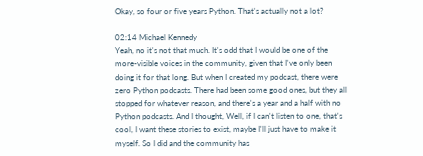Okay, so four or five years Python. That's actually not a lot?

02:14 Michael Kennedy
Yeah, no it's not that much. It's odd that I would be one of the more-visible voices in the community, given that I've only been doing it for that long. But when I created my podcast, there were zero Python podcasts. There had been some good ones, but they all stopped for whatever reason, and there's a year and a half with no Python podcasts. And I thought, Well, if I can't listen to one, that's cool, I want these stories to exist, maybe I'll just have to make it myself. So I did and the community has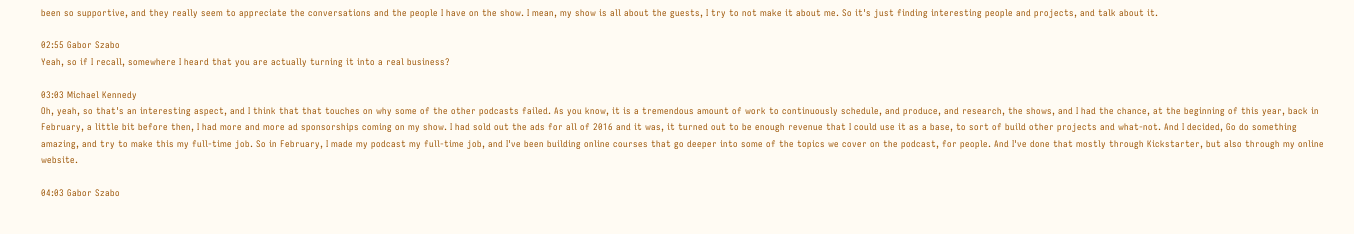been so supportive, and they really seem to appreciate the conversations and the people I have on the show. I mean, my show is all about the guests, I try to not make it about me. So it's just finding interesting people and projects, and talk about it.

02:55 Gabor Szabo
Yeah, so if I recall, somewhere I heard that you are actually turning it into a real business?

03:03 Michael Kennedy
Oh, yeah, so that's an interesting aspect, and I think that that touches on why some of the other podcasts failed. As you know, it is a tremendous amount of work to continuously schedule, and produce, and research, the shows, and I had the chance, at the beginning of this year, back in February, a little bit before then, I had more and more ad sponsorships coming on my show. I had sold out the ads for all of 2016 and it was, it turned out to be enough revenue that I could use it as a base, to sort of build other projects and what-not. And I decided, Go do something amazing, and try to make this my full-time job. So in February, I made my podcast my full-time job, and I've been building online courses that go deeper into some of the topics we cover on the podcast, for people. And I've done that mostly through Kickstarter, but also through my online website.

04:03 Gabor Szabo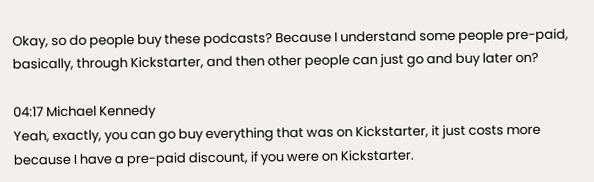Okay, so do people buy these podcasts? Because I understand some people pre-paid, basically, through Kickstarter, and then other people can just go and buy later on?

04:17 Michael Kennedy
Yeah, exactly, you can go buy everything that was on Kickstarter, it just costs more because I have a pre-paid discount, if you were on Kickstarter.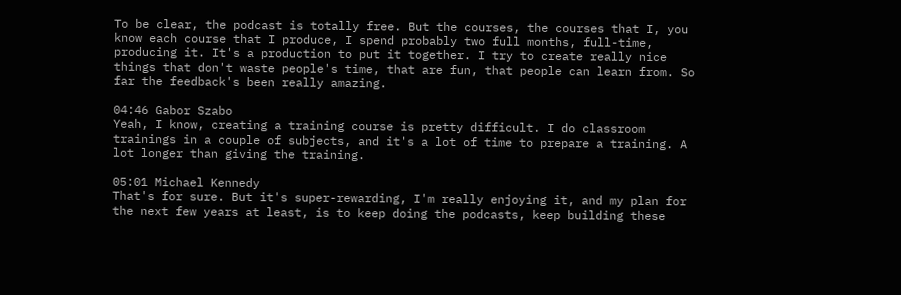To be clear, the podcast is totally free. But the courses, the courses that I, you know each course that I produce, I spend probably two full months, full-time, producing it. It's a production to put it together. I try to create really nice things that don't waste people's time, that are fun, that people can learn from. So far the feedback's been really amazing.

04:46 Gabor Szabo
Yeah, I know, creating a training course is pretty difficult. I do classroom trainings in a couple of subjects, and it's a lot of time to prepare a training. A lot longer than giving the training.

05:01 Michael Kennedy
That's for sure. But it's super-rewarding, I'm really enjoying it, and my plan for the next few years at least, is to keep doing the podcasts, keep building these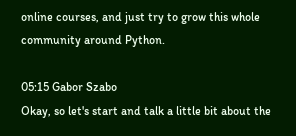online courses, and just try to grow this whole community around Python.

05:15 Gabor Szabo
Okay, so let's start and talk a little bit about the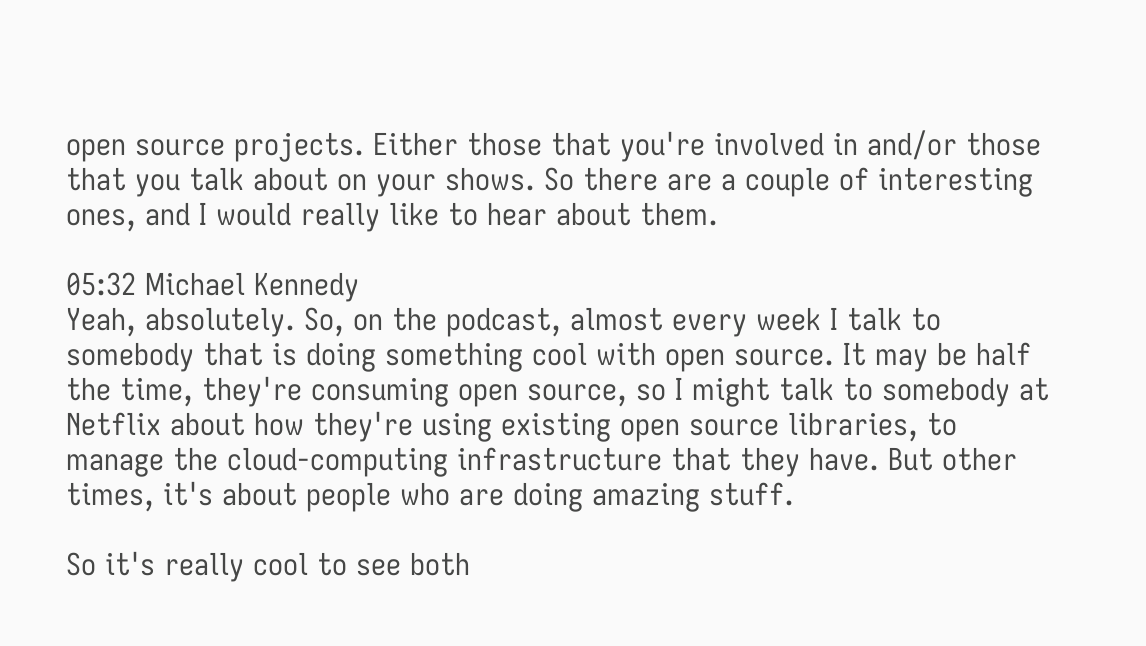open source projects. Either those that you're involved in and/or those that you talk about on your shows. So there are a couple of interesting ones, and I would really like to hear about them.

05:32 Michael Kennedy
Yeah, absolutely. So, on the podcast, almost every week I talk to somebody that is doing something cool with open source. It may be half the time, they're consuming open source, so I might talk to somebody at Netflix about how they're using existing open source libraries, to manage the cloud-computing infrastructure that they have. But other times, it's about people who are doing amazing stuff.

So it's really cool to see both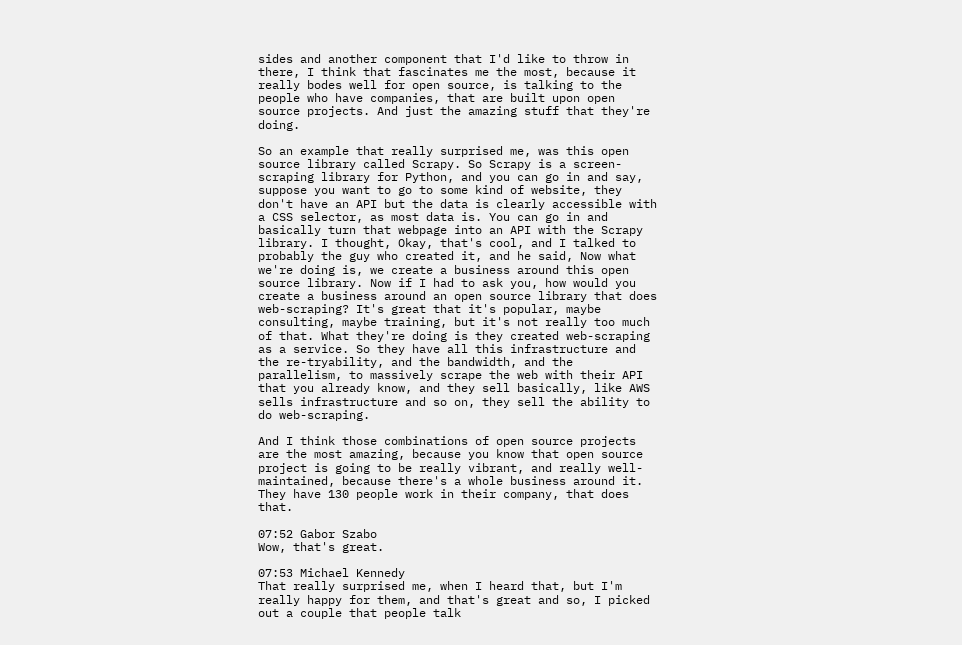sides and another component that I'd like to throw in there, I think that fascinates me the most, because it really bodes well for open source, is talking to the people who have companies, that are built upon open source projects. And just the amazing stuff that they're doing.

So an example that really surprised me, was this open source library called Scrapy. So Scrapy is a screen-scraping library for Python, and you can go in and say, suppose you want to go to some kind of website, they don't have an API but the data is clearly accessible with a CSS selector, as most data is. You can go in and basically turn that webpage into an API with the Scrapy library. I thought, Okay, that's cool, and I talked to probably the guy who created it, and he said, Now what we're doing is, we create a business around this open source library. Now if I had to ask you, how would you create a business around an open source library that does web-scraping? It's great that it's popular, maybe consulting, maybe training, but it's not really too much of that. What they're doing is they created web-scraping as a service. So they have all this infrastructure and the re-tryability, and the bandwidth, and the parallelism, to massively scrape the web with their API that you already know, and they sell basically, like AWS sells infrastructure and so on, they sell the ability to do web-scraping.

And I think those combinations of open source projects are the most amazing, because you know that open source project is going to be really vibrant, and really well-maintained, because there's a whole business around it. They have 130 people work in their company, that does that.

07:52 Gabor Szabo
Wow, that's great.

07:53 Michael Kennedy
That really surprised me, when I heard that, but I'm really happy for them, and that's great and so, I picked out a couple that people talk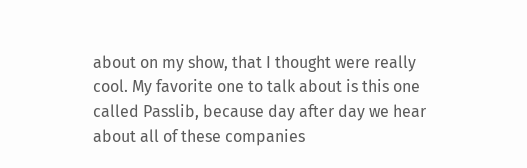about on my show, that I thought were really cool. My favorite one to talk about is this one called Passlib, because day after day we hear about all of these companies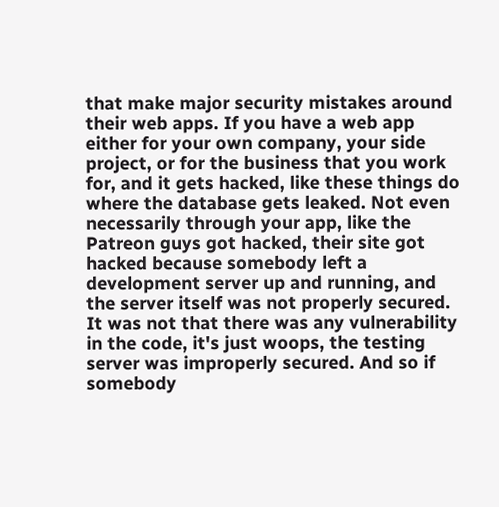that make major security mistakes around their web apps. If you have a web app either for your own company, your side project, or for the business that you work for, and it gets hacked, like these things do where the database gets leaked. Not even necessarily through your app, like the Patreon guys got hacked, their site got hacked because somebody left a development server up and running, and the server itself was not properly secured. It was not that there was any vulnerability in the code, it's just woops, the testing server was improperly secured. And so if somebody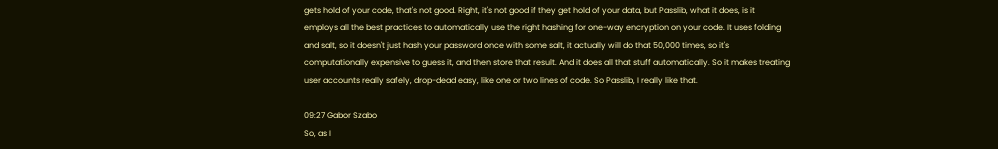gets hold of your code, that's not good. Right, it's not good if they get hold of your data, but Passlib, what it does, is it employs all the best practices to automatically use the right hashing for one-way encryption on your code. It uses folding and salt, so it doesn't just hash your password once with some salt, it actually will do that 50,000 times, so it's computationally expensive to guess it, and then store that result. And it does all that stuff automatically. So it makes treating user accounts really safely, drop-dead easy, like one or two lines of code. So Passlib, I really like that.

09:27 Gabor Szabo
So, as I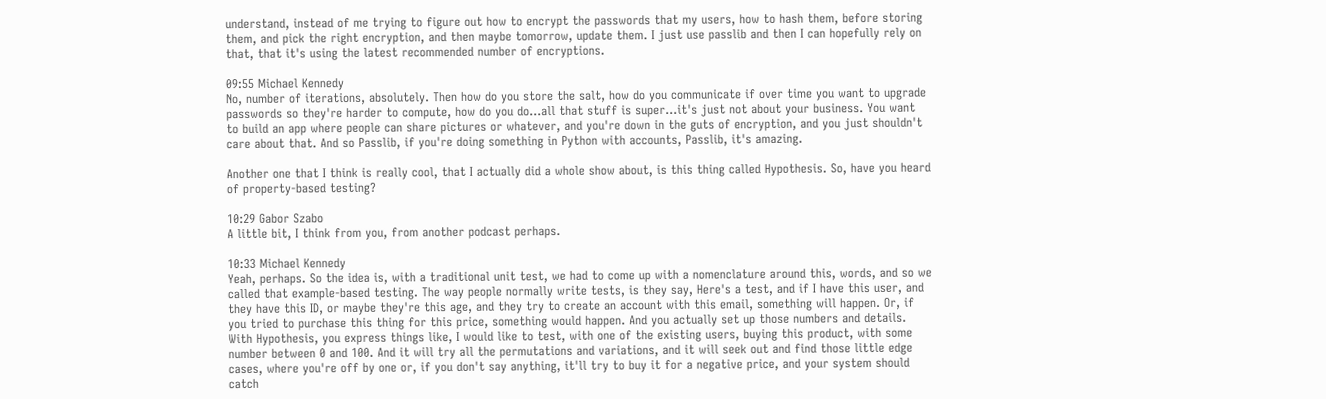understand, instead of me trying to figure out how to encrypt the passwords that my users, how to hash them, before storing them, and pick the right encryption, and then maybe tomorrow, update them. I just use passlib and then I can hopefully rely on that, that it's using the latest recommended number of encryptions.

09:55 Michael Kennedy
No, number of iterations, absolutely. Then how do you store the salt, how do you communicate if over time you want to upgrade passwords so they're harder to compute, how do you do...all that stuff is super...it's just not about your business. You want to build an app where people can share pictures or whatever, and you're down in the guts of encryption, and you just shouldn't care about that. And so Passlib, if you're doing something in Python with accounts, Passlib, it's amazing.

Another one that I think is really cool, that I actually did a whole show about, is this thing called Hypothesis. So, have you heard of property-based testing?

10:29 Gabor Szabo
A little bit, I think from you, from another podcast perhaps.

10:33 Michael Kennedy
Yeah, perhaps. So the idea is, with a traditional unit test, we had to come up with a nomenclature around this, words, and so we called that example-based testing. The way people normally write tests, is they say, Here's a test, and if I have this user, and they have this ID, or maybe they're this age, and they try to create an account with this email, something will happen. Or, if you tried to purchase this thing for this price, something would happen. And you actually set up those numbers and details. With Hypothesis, you express things like, I would like to test, with one of the existing users, buying this product, with some number between 0 and 100. And it will try all the permutations and variations, and it will seek out and find those little edge cases, where you're off by one or, if you don't say anything, it'll try to buy it for a negative price, and your system should catch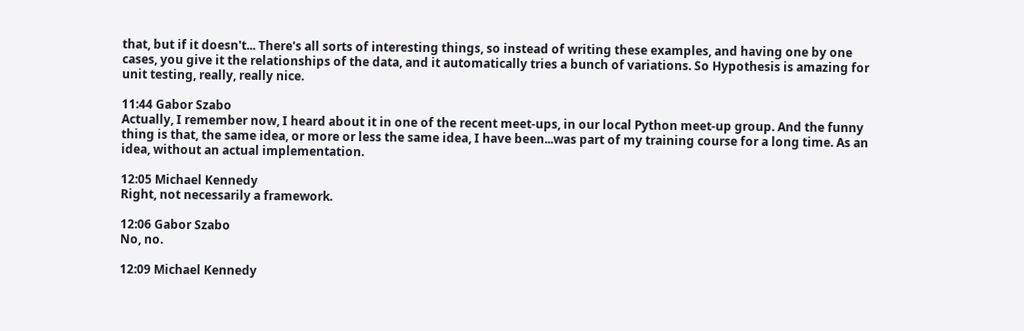that, but if it doesn't... There's all sorts of interesting things, so instead of writing these examples, and having one by one cases, you give it the relationships of the data, and it automatically tries a bunch of variations. So Hypothesis is amazing for unit testing, really, really nice.

11:44 Gabor Szabo
Actually, I remember now, I heard about it in one of the recent meet-ups, in our local Python meet-up group. And the funny thing is that, the same idea, or more or less the same idea, I have been...was part of my training course for a long time. As an idea, without an actual implementation.

12:05 Michael Kennedy
Right, not necessarily a framework.

12:06 Gabor Szabo
No, no.

12:09 Michael Kennedy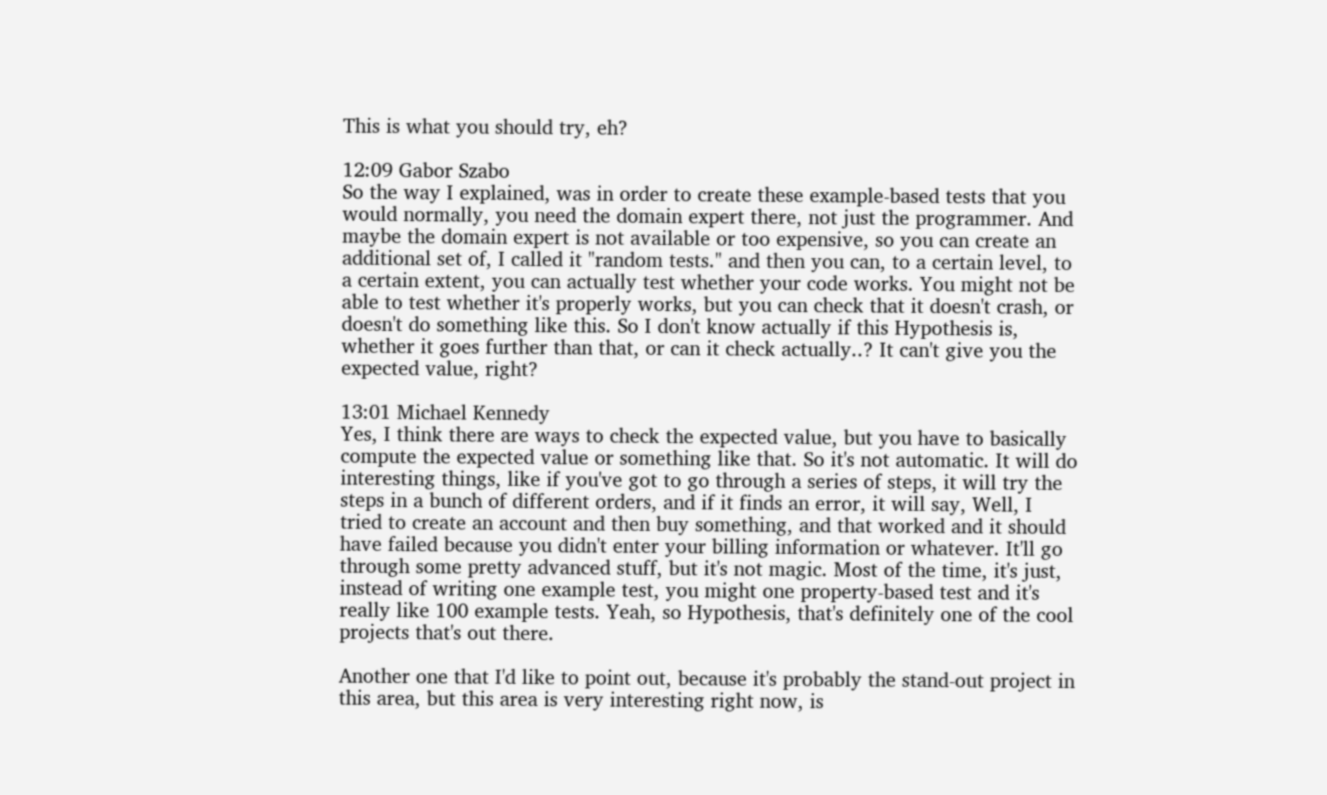This is what you should try, eh?

12:09 Gabor Szabo
So the way I explained, was in order to create these example-based tests that you would normally, you need the domain expert there, not just the programmer. And maybe the domain expert is not available or too expensive, so you can create an additional set of, I called it "random tests." and then you can, to a certain level, to a certain extent, you can actually test whether your code works. You might not be able to test whether it's properly works, but you can check that it doesn't crash, or doesn't do something like this. So I don't know actually if this Hypothesis is, whether it goes further than that, or can it check actually..? It can't give you the expected value, right?

13:01 Michael Kennedy
Yes, I think there are ways to check the expected value, but you have to basically compute the expected value or something like that. So it's not automatic. It will do interesting things, like if you've got to go through a series of steps, it will try the steps in a bunch of different orders, and if it finds an error, it will say, Well, I tried to create an account and then buy something, and that worked and it should have failed because you didn't enter your billing information or whatever. It'll go through some pretty advanced stuff, but it's not magic. Most of the time, it's just, instead of writing one example test, you might one property-based test and it's really like 100 example tests. Yeah, so Hypothesis, that's definitely one of the cool projects that's out there.

Another one that I'd like to point out, because it's probably the stand-out project in this area, but this area is very interesting right now, is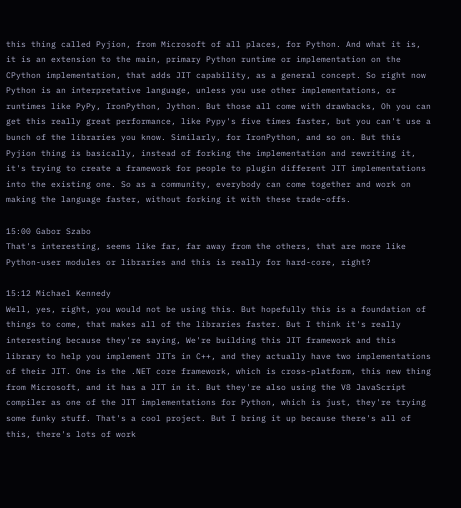this thing called Pyjion, from Microsoft of all places, for Python. And what it is, it is an extension to the main, primary Python runtime or implementation on the CPython implementation, that adds JIT capability, as a general concept. So right now Python is an interpretative language, unless you use other implementations, or runtimes like PyPy, IronPython, Jython. But those all come with drawbacks, Oh you can get this really great performance, like Pypy's five times faster, but you can't use a bunch of the libraries you know. Similarly, for IronPython, and so on. But this Pyjion thing is basically, instead of forking the implementation and rewriting it, it's trying to create a framework for people to plugin different JIT implementations into the existing one. So as a community, everybody can come together and work on making the language faster, without forking it with these trade-offs.

15:00 Gabor Szabo
That's interesting, seems like far, far away from the others, that are more like Python-user modules or libraries and this is really for hard-core, right?

15:12 Michael Kennedy
Well, yes, right, you would not be using this. But hopefully this is a foundation of things to come, that makes all of the libraries faster. But I think it's really interesting because they're saying, We're building this JIT framework and this library to help you implement JITs in C++, and they actually have two implementations of their JIT. One is the .NET core framework, which is cross-platform, this new thing from Microsoft, and it has a JIT in it. But they're also using the V8 JavaScript compiler as one of the JIT implementations for Python, which is just, they're trying some funky stuff. That's a cool project. But I bring it up because there's all of this, there's lots of work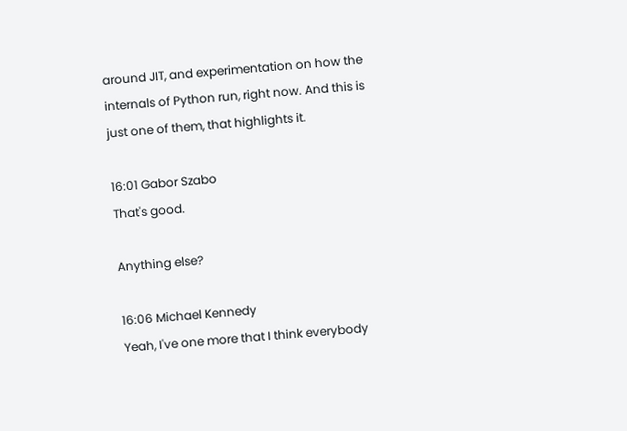around JIT, and experimentation on how the internals of Python run, right now. And this is just one of them, that highlights it.

16:01 Gabor Szabo
That's good.

Anything else?

16:06 Michael Kennedy
Yeah, I've one more that I think everybody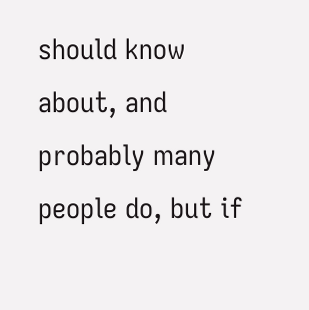should know about, and probably many people do, but if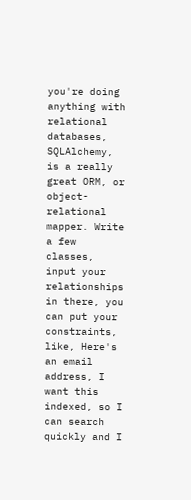you're doing anything with relational databases, SQLAlchemy, is a really great ORM, or object-relational mapper. Write a few classes, input your relationships in there, you can put your constraints, like, Here's an email address, I want this indexed, so I can search quickly and I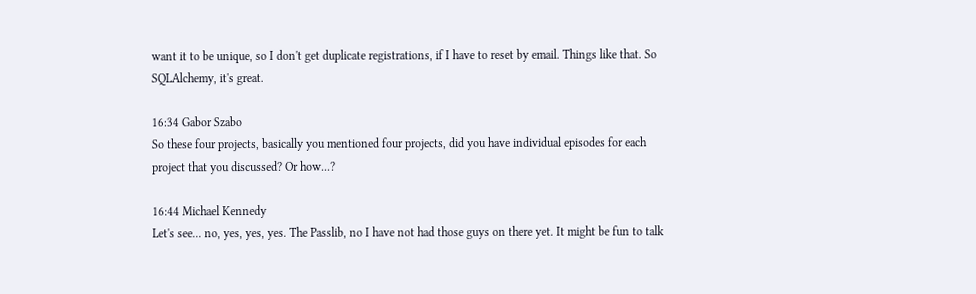want it to be unique, so I don't get duplicate registrations, if I have to reset by email. Things like that. So SQLAlchemy, it's great.

16:34 Gabor Szabo
So these four projects, basically you mentioned four projects, did you have individual episodes for each project that you discussed? Or how...?

16:44 Michael Kennedy
Let's see... no, yes, yes, yes. The Passlib, no I have not had those guys on there yet. It might be fun to talk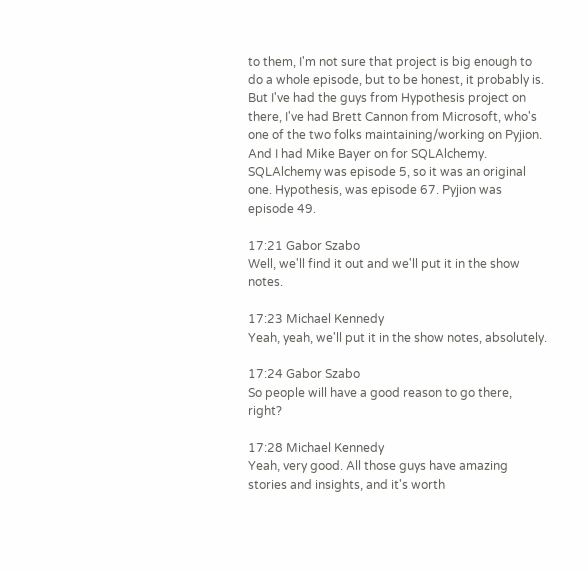to them, I'm not sure that project is big enough to do a whole episode, but to be honest, it probably is. But I've had the guys from Hypothesis project on there, I've had Brett Cannon from Microsoft, who's one of the two folks maintaining/working on Pyjion. And I had Mike Bayer on for SQLAlchemy. SQLAlchemy was episode 5, so it was an original one. Hypothesis, was episode 67. Pyjion was episode 49.

17:21 Gabor Szabo
Well, we'll find it out and we'll put it in the show notes.

17:23 Michael Kennedy
Yeah, yeah, we'll put it in the show notes, absolutely.

17:24 Gabor Szabo
So people will have a good reason to go there, right?

17:28 Michael Kennedy
Yeah, very good. All those guys have amazing stories and insights, and it's worth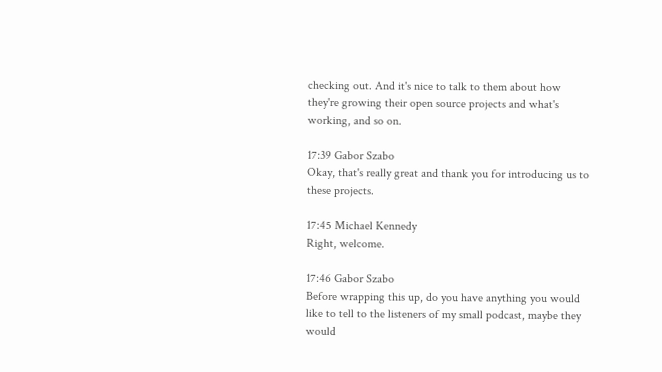checking out. And it's nice to talk to them about how they're growing their open source projects and what's working, and so on.

17:39 Gabor Szabo
Okay, that's really great and thank you for introducing us to these projects.

17:45 Michael Kennedy
Right, welcome.

17:46 Gabor Szabo
Before wrapping this up, do you have anything you would like to tell to the listeners of my small podcast, maybe they would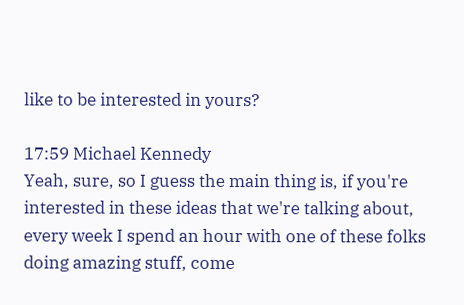like to be interested in yours?

17:59 Michael Kennedy
Yeah, sure, so I guess the main thing is, if you're interested in these ideas that we're talking about, every week I spend an hour with one of these folks doing amazing stuff, come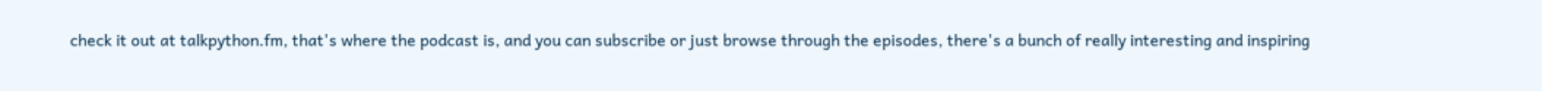check it out at talkpython.fm, that's where the podcast is, and you can subscribe or just browse through the episodes, there's a bunch of really interesting and inspiring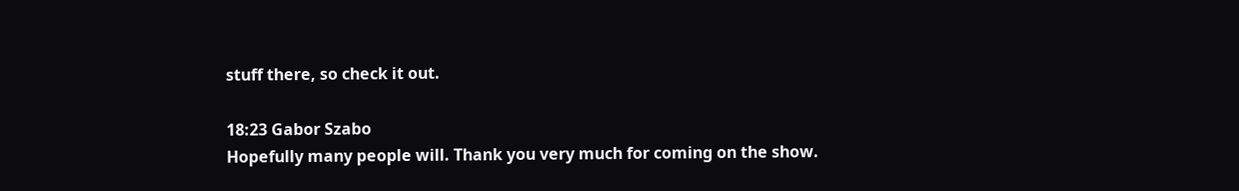stuff there, so check it out.

18:23 Gabor Szabo
Hopefully many people will. Thank you very much for coming on the show.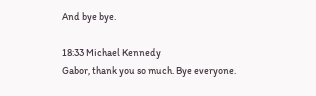And bye bye.

18:33 Michael Kennedy
Gabor, thank you so much. Bye everyone.